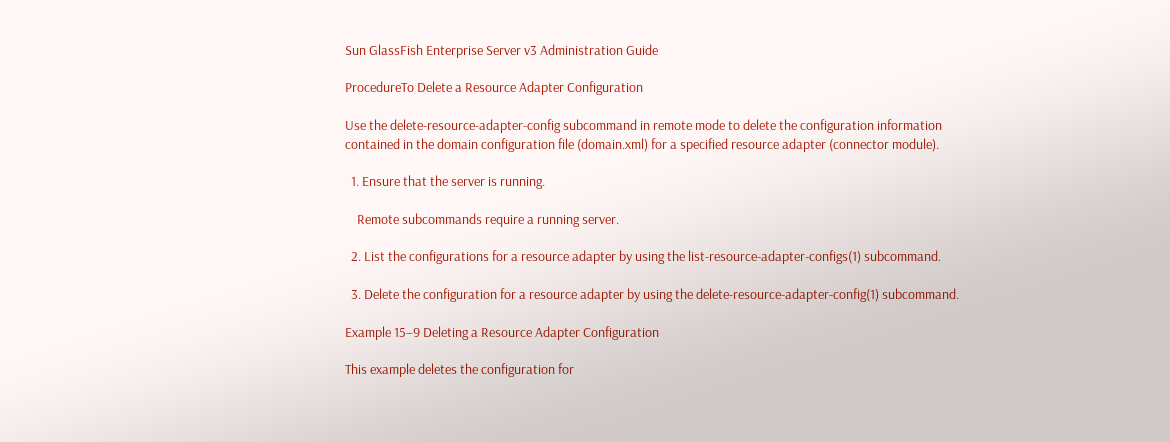Sun GlassFish Enterprise Server v3 Administration Guide

ProcedureTo Delete a Resource Adapter Configuration

Use the delete-resource-adapter-config subcommand in remote mode to delete the configuration information contained in the domain configuration file (domain.xml) for a specified resource adapter (connector module).

  1. Ensure that the server is running.

    Remote subcommands require a running server.

  2. List the configurations for a resource adapter by using the list-resource-adapter-configs(1) subcommand.

  3. Delete the configuration for a resource adapter by using the delete-resource-adapter-config(1) subcommand.

Example 15–9 Deleting a Resource Adapter Configuration

This example deletes the configuration for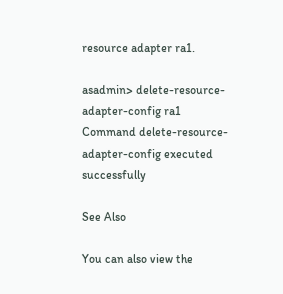resource adapter ra1.

asadmin> delete-resource-adapter-config ra1
Command delete-resource-adapter-config executed successfully

See Also

You can also view the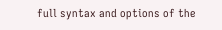full syntax and options of the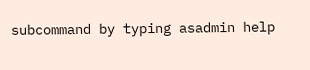subcommand by typing asadmin help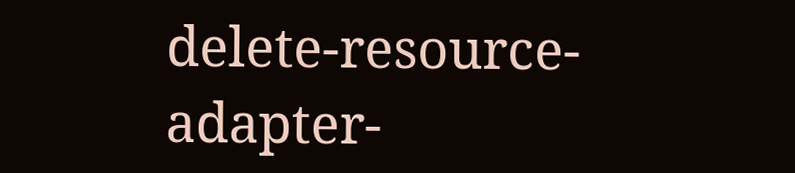delete-resource-adapter-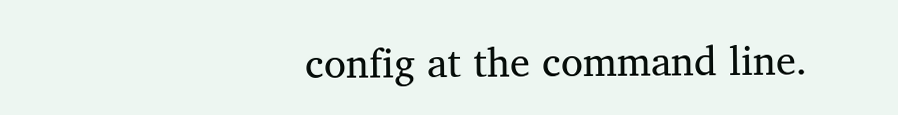config at the command line.